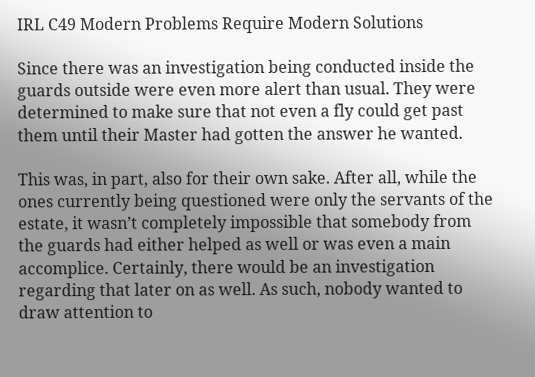IRL C49 Modern Problems Require Modern Solutions

Since there was an investigation being conducted inside the guards outside were even more alert than usual. They were determined to make sure that not even a fly could get past them until their Master had gotten the answer he wanted.

This was, in part, also for their own sake. After all, while the ones currently being questioned were only the servants of the estate, it wasn’t completely impossible that somebody from the guards had either helped as well or was even a main accomplice. Certainly, there would be an investigation regarding that later on as well. As such, nobody wanted to draw attention to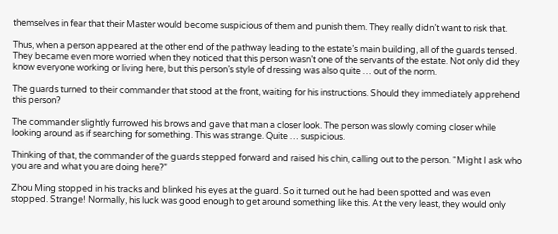themselves in fear that their Master would become suspicious of them and punish them. They really didn’t want to risk that.

Thus, when a person appeared at the other end of the pathway leading to the estate’s main building, all of the guards tensed. They became even more worried when they noticed that this person wasn’t one of the servants of the estate. Not only did they know everyone working or living here, but this person’s style of dressing was also quite … out of the norm.

The guards turned to their commander that stood at the front, waiting for his instructions. Should they immediately apprehend this person?

The commander slightly furrowed his brows and gave that man a closer look. The person was slowly coming closer while looking around as if searching for something. This was strange. Quite … suspicious.

Thinking of that, the commander of the guards stepped forward and raised his chin, calling out to the person. “Might I ask who you are and what you are doing here?”

Zhou Ming stopped in his tracks and blinked his eyes at the guard. So it turned out he had been spotted and was even stopped. Strange! Normally, his luck was good enough to get around something like this. At the very least, they would only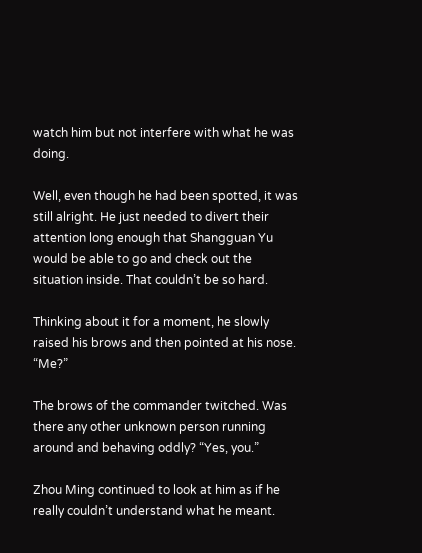watch him but not interfere with what he was doing.

Well, even though he had been spotted, it was still alright. He just needed to divert their attention long enough that Shangguan Yu would be able to go and check out the situation inside. That couldn’t be so hard.

Thinking about it for a moment, he slowly raised his brows and then pointed at his nose. “Me?”

The brows of the commander twitched. Was there any other unknown person running around and behaving oddly? “Yes, you.”

Zhou Ming continued to look at him as if he really couldn’t understand what he meant.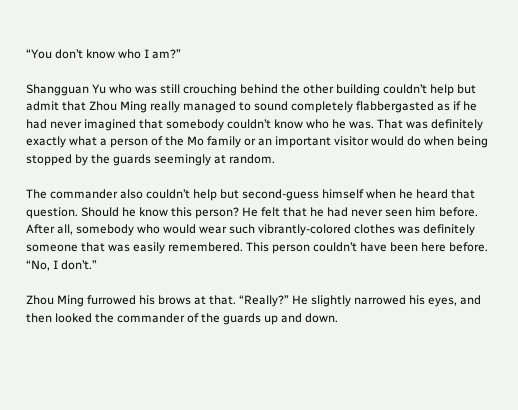“You don’t know who I am?”

Shangguan Yu who was still crouching behind the other building couldn’t help but admit that Zhou Ming really managed to sound completely flabbergasted as if he had never imagined that somebody couldn’t know who he was. That was definitely exactly what a person of the Mo family or an important visitor would do when being stopped by the guards seemingly at random.

The commander also couldn’t help but second-guess himself when he heard that question. Should he know this person? He felt that he had never seen him before. After all, somebody who would wear such vibrantly-colored clothes was definitely someone that was easily remembered. This person couldn’t have been here before. “No, I don’t.”

Zhou Ming furrowed his brows at that. “Really?” He slightly narrowed his eyes, and then looked the commander of the guards up and down.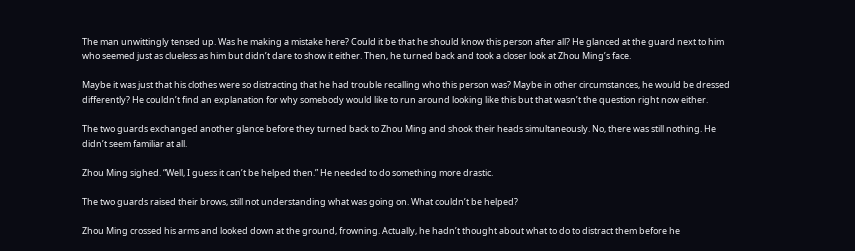The man unwittingly tensed up. Was he making a mistake here? Could it be that he should know this person after all? He glanced at the guard next to him who seemed just as clueless as him but didn’t dare to show it either. Then, he turned back and took a closer look at Zhou Ming’s face.

Maybe it was just that his clothes were so distracting that he had trouble recalling who this person was? Maybe in other circumstances, he would be dressed differently? He couldn’t find an explanation for why somebody would like to run around looking like this but that wasn’t the question right now either.

The two guards exchanged another glance before they turned back to Zhou Ming and shook their heads simultaneously. No, there was still nothing. He didn’t seem familiar at all.

Zhou Ming sighed. “Well, I guess it can’t be helped then.” He needed to do something more drastic.

The two guards raised their brows, still not understanding what was going on. What couldn’t be helped?

Zhou Ming crossed his arms and looked down at the ground, frowning. Actually, he hadn’t thought about what to do to distract them before he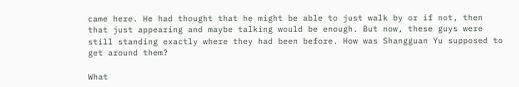came here. He had thought that he might be able to just walk by or if not, then that just appearing and maybe talking would be enough. But now, these guys were still standing exactly where they had been before. How was Shangguan Yu supposed to get around them?

What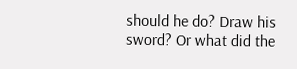should he do? Draw his sword? Or what did the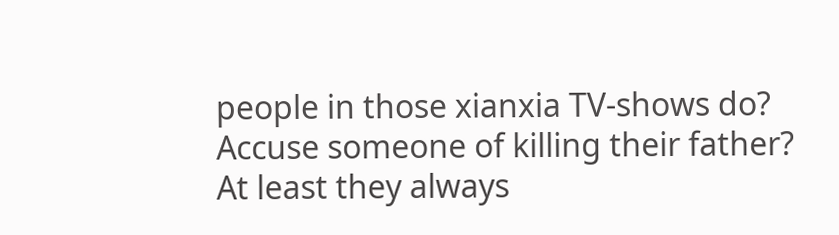people in those xianxia TV-shows do? Accuse someone of killing their father? At least they always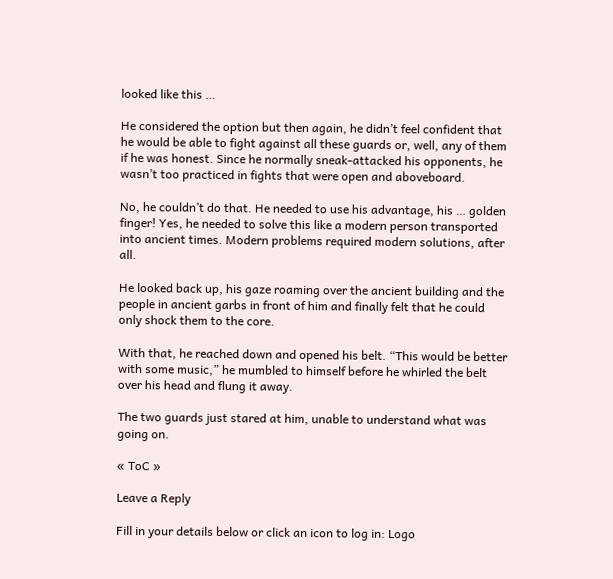looked like this …

He considered the option but then again, he didn’t feel confident that he would be able to fight against all these guards or, well, any of them if he was honest. Since he normally sneak-attacked his opponents, he wasn’t too practiced in fights that were open and aboveboard.

No, he couldn’t do that. He needed to use his advantage, his … golden finger! Yes, he needed to solve this like a modern person transported into ancient times. Modern problems required modern solutions, after all.

He looked back up, his gaze roaming over the ancient building and the people in ancient garbs in front of him and finally felt that he could only shock them to the core.

With that, he reached down and opened his belt. “This would be better with some music,” he mumbled to himself before he whirled the belt over his head and flung it away.

The two guards just stared at him, unable to understand what was going on.

« ToC »

Leave a Reply

Fill in your details below or click an icon to log in: Logo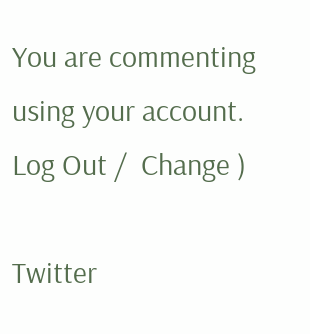You are commenting using your account. Log Out /  Change )

Twitter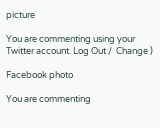picture

You are commenting using your Twitter account. Log Out /  Change )

Facebook photo

You are commenting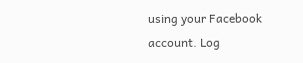using your Facebook account. Log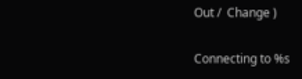Out /  Change )

Connecting to %s